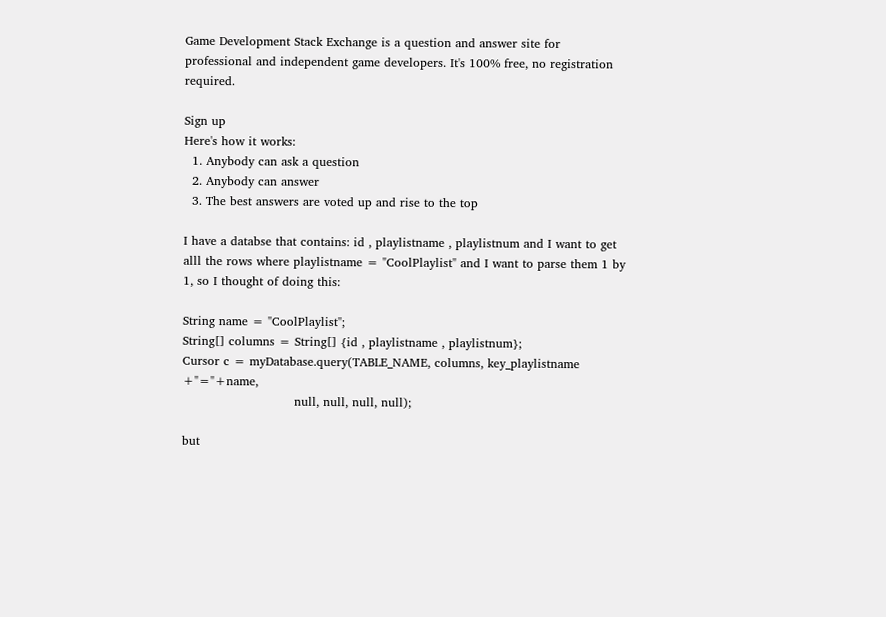Game Development Stack Exchange is a question and answer site for professional and independent game developers. It's 100% free, no registration required.

Sign up
Here's how it works:
  1. Anybody can ask a question
  2. Anybody can answer
  3. The best answers are voted up and rise to the top

I have a databse that contains: id , playlistname , playlistnum and I want to get alll the rows where playlistname = "CoolPlaylist" and I want to parse them 1 by 1, so I thought of doing this:

String name = "CoolPlaylist";
String[] columns = String[] {id , playlistname , playlistnum};
Cursor c = myDatabase.query(TABLE_NAME, columns, key_playlistname +"="+name,
                            null, null, null, null);

but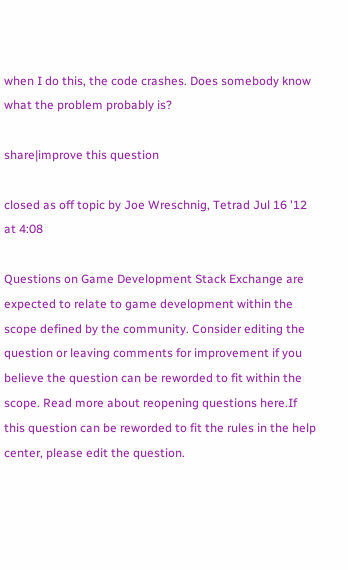when I do this, the code crashes. Does somebody know what the problem probably is?

share|improve this question

closed as off topic by Joe Wreschnig, Tetrad Jul 16 '12 at 4:08

Questions on Game Development Stack Exchange are expected to relate to game development within the scope defined by the community. Consider editing the question or leaving comments for improvement if you believe the question can be reworded to fit within the scope. Read more about reopening questions here.If this question can be reworded to fit the rules in the help center, please edit the question.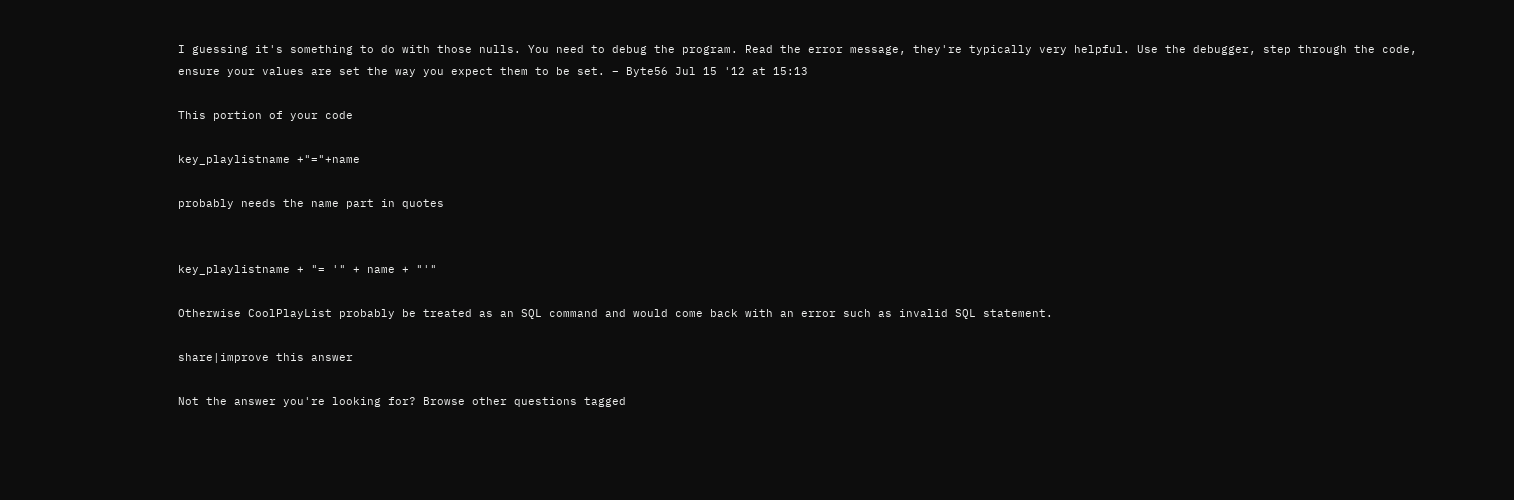I guessing it's something to do with those nulls. You need to debug the program. Read the error message, they're typically very helpful. Use the debugger, step through the code, ensure your values are set the way you expect them to be set. – Byte56 Jul 15 '12 at 15:13

This portion of your code

key_playlistname +"="+name

probably needs the name part in quotes


key_playlistname + "= '" + name + "'"

Otherwise CoolPlayList probably be treated as an SQL command and would come back with an error such as invalid SQL statement.

share|improve this answer

Not the answer you're looking for? Browse other questions tagged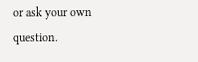or ask your own question.